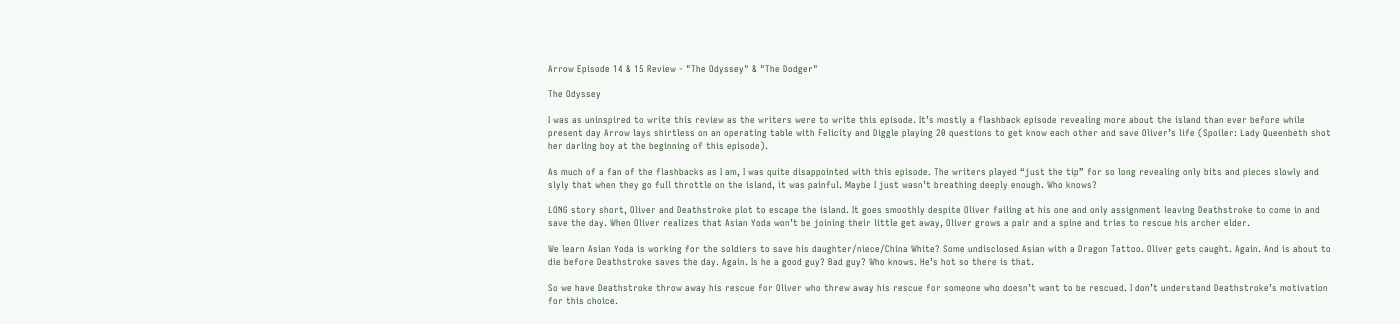Arrow Episode 14 & 15 Review - "The Odyssey" & "The Dodger"

The Odyssey

I was as uninspired to write this review as the writers were to write this episode. It’s mostly a flashback episode revealing more about the island than ever before while present day Arrow lays shirtless on an operating table with Felicity and Diggle playing 20 questions to get know each other and save Oliver’s life (Spoiler: Lady Queenbeth shot her darling boy at the beginning of this episode).

As much of a fan of the flashbacks as I am, I was quite disappointed with this episode. The writers played “just the tip” for so long revealing only bits and pieces slowly and slyly that when they go full throttle on the island, it was painful. Maybe I just wasn’t breathing deeply enough. Who knows?

LONG story short, Oliver and Deathstroke plot to escape the island. It goes smoothly despite Oliver failing at his one and only assignment leaving Deathstroke to come in and save the day. When Oliver realizes that Asian Yoda won’t be joining their little get away, Oliver grows a pair and a spine and tries to rescue his archer elder.

We learn Asian Yoda is working for the soldiers to save his daughter/niece/China White? Some undisclosed Asian with a Dragon Tattoo. Oliver gets caught. Again. And is about to die before Deathstroke saves the day. Again. Is he a good guy? Bad guy? Who knows. He’s hot so there is that.

So we have Deathstroke throw away his rescue for Oliver who threw away his rescue for someone who doesn’t want to be rescued. I don’t understand Deathstroke’s motivation for this choice.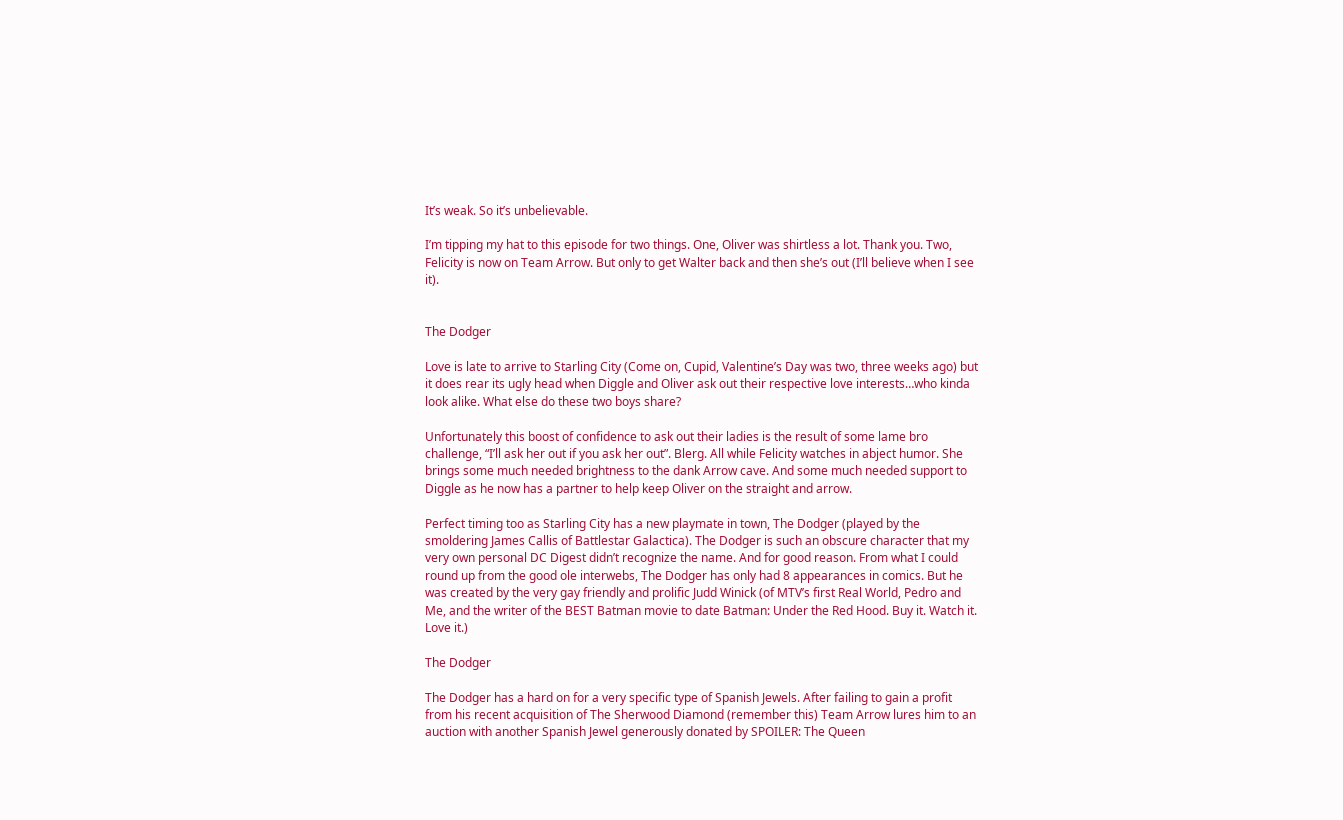It’s weak. So it’s unbelievable.

I’m tipping my hat to this episode for two things. One, Oliver was shirtless a lot. Thank you. Two, Felicity is now on Team Arrow. But only to get Walter back and then she’s out (I’ll believe when I see it).


The Dodger

Love is late to arrive to Starling City (Come on, Cupid, Valentine’s Day was two, three weeks ago) but it does rear its ugly head when Diggle and Oliver ask out their respective love interests…who kinda look alike. What else do these two boys share?

Unfortunately this boost of confidence to ask out their ladies is the result of some lame bro challenge, “I’ll ask her out if you ask her out”. Blerg. All while Felicity watches in abject humor. She brings some much needed brightness to the dank Arrow cave. And some much needed support to Diggle as he now has a partner to help keep Oliver on the straight and arrow.

Perfect timing too as Starling City has a new playmate in town, The Dodger (played by the smoldering James Callis of Battlestar Galactica). The Dodger is such an obscure character that my very own personal DC Digest didn’t recognize the name. And for good reason. From what I could round up from the good ole interwebs, The Dodger has only had 8 appearances in comics. But he was created by the very gay friendly and prolific Judd Winick (of MTV’s first Real World, Pedro and Me, and the writer of the BEST Batman movie to date Batman: Under the Red Hood. Buy it. Watch it. Love it.)

The Dodger

The Dodger has a hard on for a very specific type of Spanish Jewels. After failing to gain a profit from his recent acquisition of The Sherwood Diamond (remember this) Team Arrow lures him to an auction with another Spanish Jewel generously donated by SPOILER: The Queen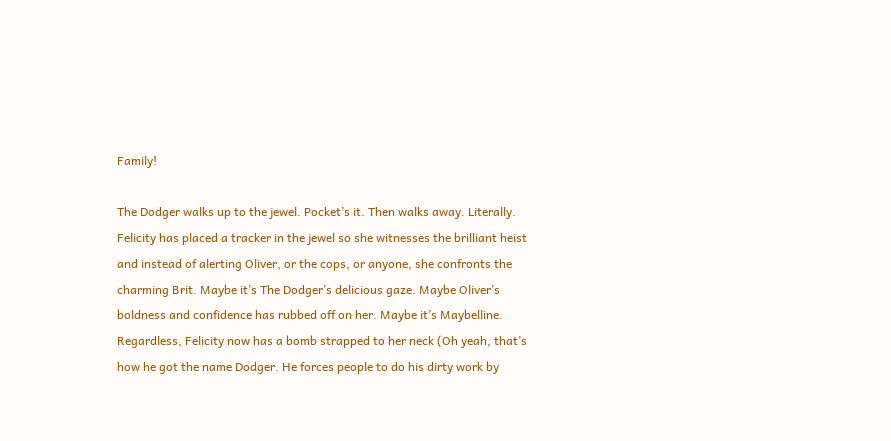Family!

The Dodger walks up to the jewel. Pocket’s it. Then walks away. Literally. Felicity has placed a tracker in the jewel so she witnesses the brilliant heist and instead of alerting Oliver, or the cops, or anyone, she confronts the charming Brit. Maybe it’s The Dodger’s delicious gaze. Maybe Oliver’s boldness and confidence has rubbed off on her. Maybe it’s Maybelline. Regardless, Felicity now has a bomb strapped to her neck (Oh yeah, that’s how he got the name Dodger. He forces people to do his dirty work by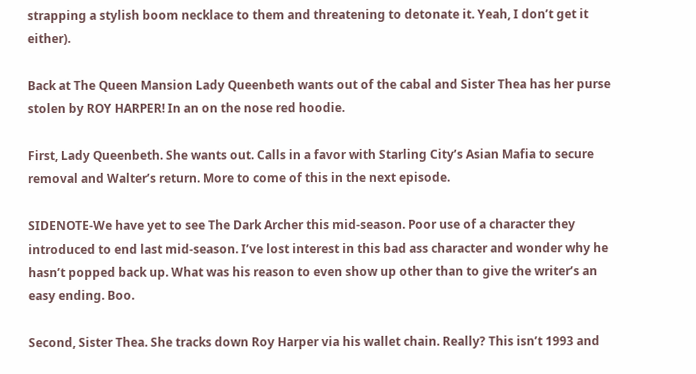strapping a stylish boom necklace to them and threatening to detonate it. Yeah, I don’t get it either).

Back at The Queen Mansion Lady Queenbeth wants out of the cabal and Sister Thea has her purse stolen by ROY HARPER! In an on the nose red hoodie.

First, Lady Queenbeth. She wants out. Calls in a favor with Starling City’s Asian Mafia to secure removal and Walter’s return. More to come of this in the next episode.

SIDENOTE-We have yet to see The Dark Archer this mid-season. Poor use of a character they introduced to end last mid-season. I’ve lost interest in this bad ass character and wonder why he hasn’t popped back up. What was his reason to even show up other than to give the writer’s an easy ending. Boo.

Second, Sister Thea. She tracks down Roy Harper via his wallet chain. Really? This isn’t 1993 and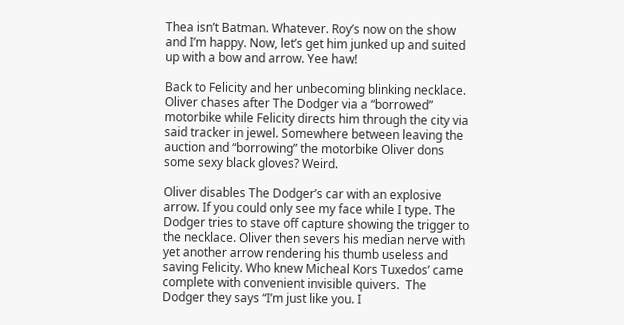Thea isn’t Batman. Whatever. Roy’s now on the show and I’m happy. Now, let’s get him junked up and suited up with a bow and arrow. Yee haw!

Back to Felicity and her unbecoming blinking necklace. Oliver chases after The Dodger via a “borrowed” motorbike while Felicity directs him through the city via said tracker in jewel. Somewhere between leaving the auction and “borrowing” the motorbike Oliver dons some sexy black gloves? Weird.

Oliver disables The Dodger’s car with an explosive arrow. If you could only see my face while I type. The Dodger tries to stave off capture showing the trigger to the necklace. Oliver then severs his median nerve with yet another arrow rendering his thumb useless and saving Felicity. Who knew Micheal Kors Tuxedos’ came complete with convenient invisible quivers.  The Dodger they says “I’m just like you. I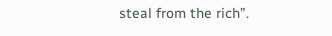steal from the rich”.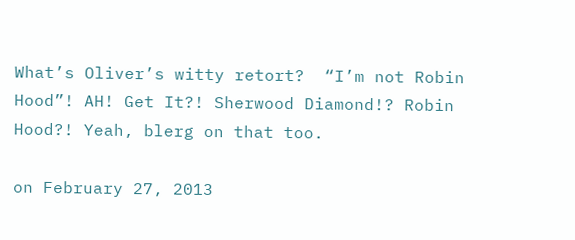What’s Oliver’s witty retort?  “I’m not Robin Hood”! AH! Get It?! Sherwood Diamond!? Robin Hood?! Yeah, blerg on that too.

on February 27, 2013